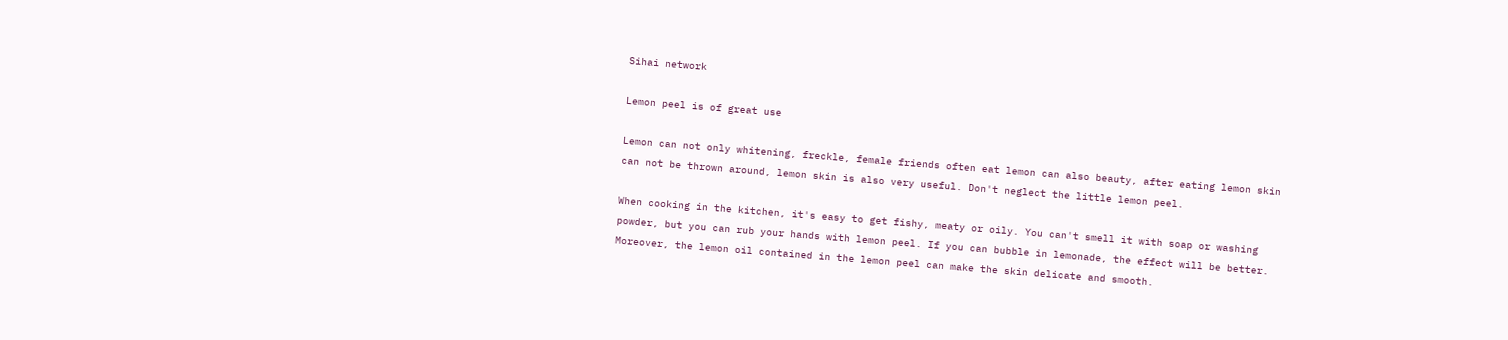Sihai network

Lemon peel is of great use

Lemon can not only whitening, freckle, female friends often eat lemon can also beauty, after eating lemon skin can not be thrown around, lemon skin is also very useful. Don't neglect the little lemon peel.

When cooking in the kitchen, it's easy to get fishy, meaty or oily. You can't smell it with soap or washing powder, but you can rub your hands with lemon peel. If you can bubble in lemonade, the effect will be better. Moreover, the lemon oil contained in the lemon peel can make the skin delicate and smooth.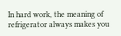In hard work, the meaning of refrigerator always makes you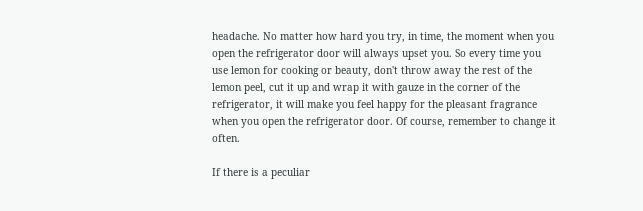headache. No matter how hard you try, in time, the moment when you open the refrigerator door will always upset you. So every time you use lemon for cooking or beauty, don't throw away the rest of the lemon peel, cut it up and wrap it with gauze in the corner of the refrigerator, it will make you feel happy for the pleasant fragrance when you open the refrigerator door. Of course, remember to change it often.

If there is a peculiar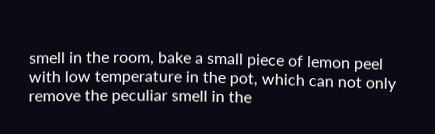smell in the room, bake a small piece of lemon peel with low temperature in the pot, which can not only remove the peculiar smell in the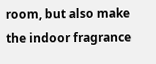room, but also make the indoor fragrance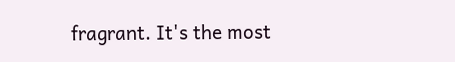fragrant. It's the most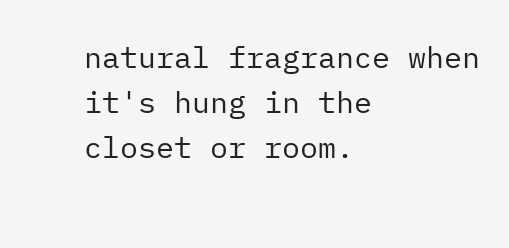natural fragrance when it's hung in the closet or room.